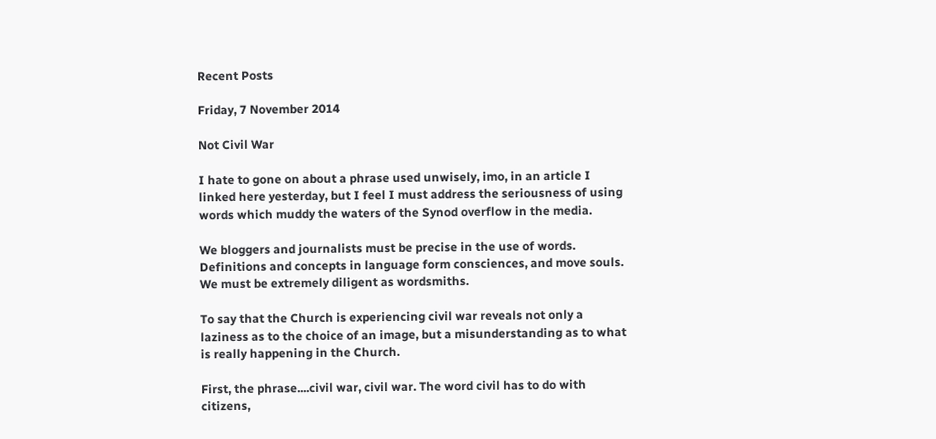Recent Posts

Friday, 7 November 2014

Not Civil War

I hate to gone on about a phrase used unwisely, imo, in an article I linked here yesterday, but I feel I must address the seriousness of using words which muddy the waters of the Synod overflow in the media.

We bloggers and journalists must be precise in the use of words. Definitions and concepts in language form consciences, and move souls. We must be extremely diligent as wordsmiths.

To say that the Church is experiencing civil war reveals not only a laziness as to the choice of an image, but a misunderstanding as to what is really happening in the Church.

First, the phrase....civil war, civil war. The word civil has to do with citizens,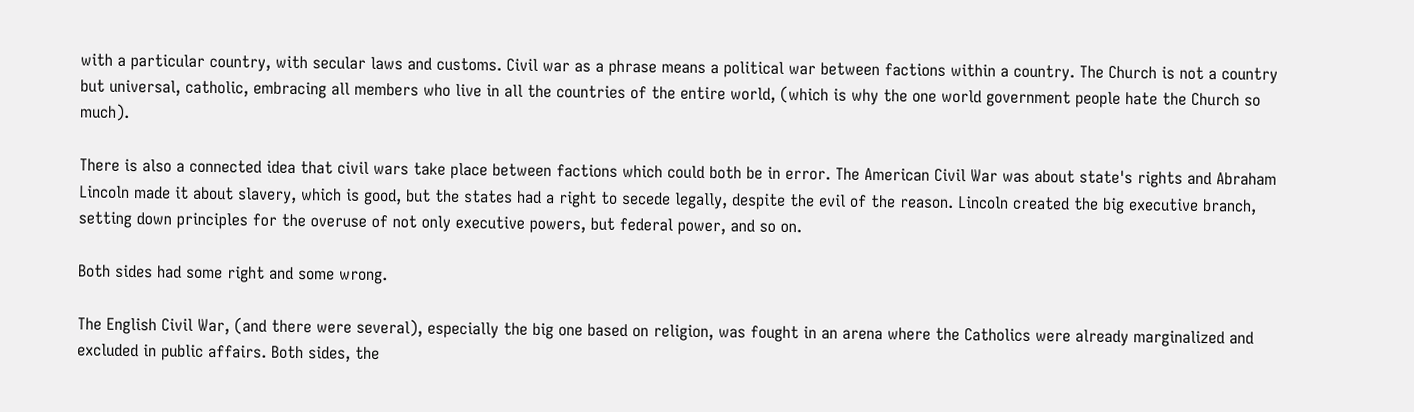with a particular country, with secular laws and customs. Civil war as a phrase means a political war between factions within a country. The Church is not a country but universal, catholic, embracing all members who live in all the countries of the entire world, (which is why the one world government people hate the Church so much).

There is also a connected idea that civil wars take place between factions which could both be in error. The American Civil War was about state's rights and Abraham Lincoln made it about slavery, which is good, but the states had a right to secede legally, despite the evil of the reason. Lincoln created the big executive branch, setting down principles for the overuse of not only executive powers, but federal power, and so on.

Both sides had some right and some wrong.

The English Civil War, (and there were several), especially the big one based on religion, was fought in an arena where the Catholics were already marginalized and excluded in public affairs. Both sides, the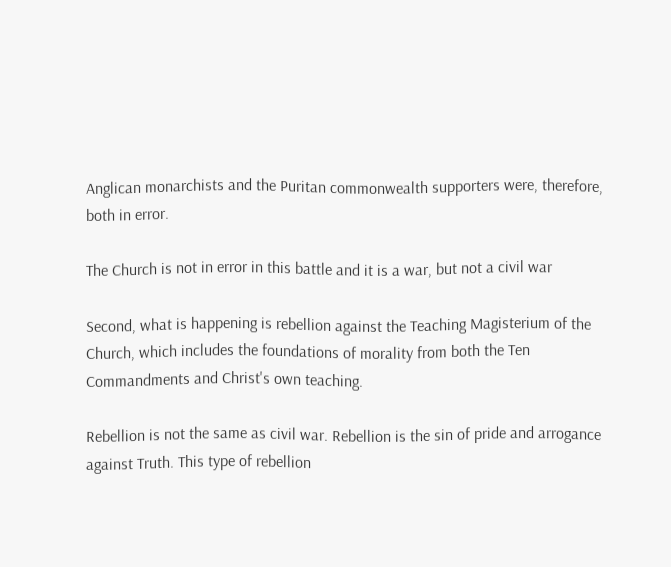Anglican monarchists and the Puritan commonwealth supporters were, therefore, both in error.

The Church is not in error in this battle and it is a war, but not a civil war

Second, what is happening is rebellion against the Teaching Magisterium of the Church, which includes the foundations of morality from both the Ten Commandments and Christ's own teaching.

Rebellion is not the same as civil war. Rebellion is the sin of pride and arrogance against Truth. This type of rebellion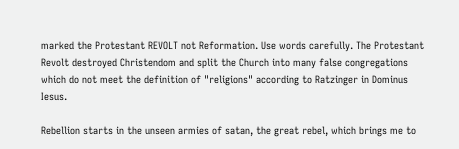marked the Protestant REVOLT not Reformation. Use words carefully. The Protestant Revolt destroyed Christendom and split the Church into many false congregations which do not meet the definition of "religions" according to Ratzinger in Dominus Iesus.

Rebellion starts in the unseen armies of satan, the great rebel, which brings me to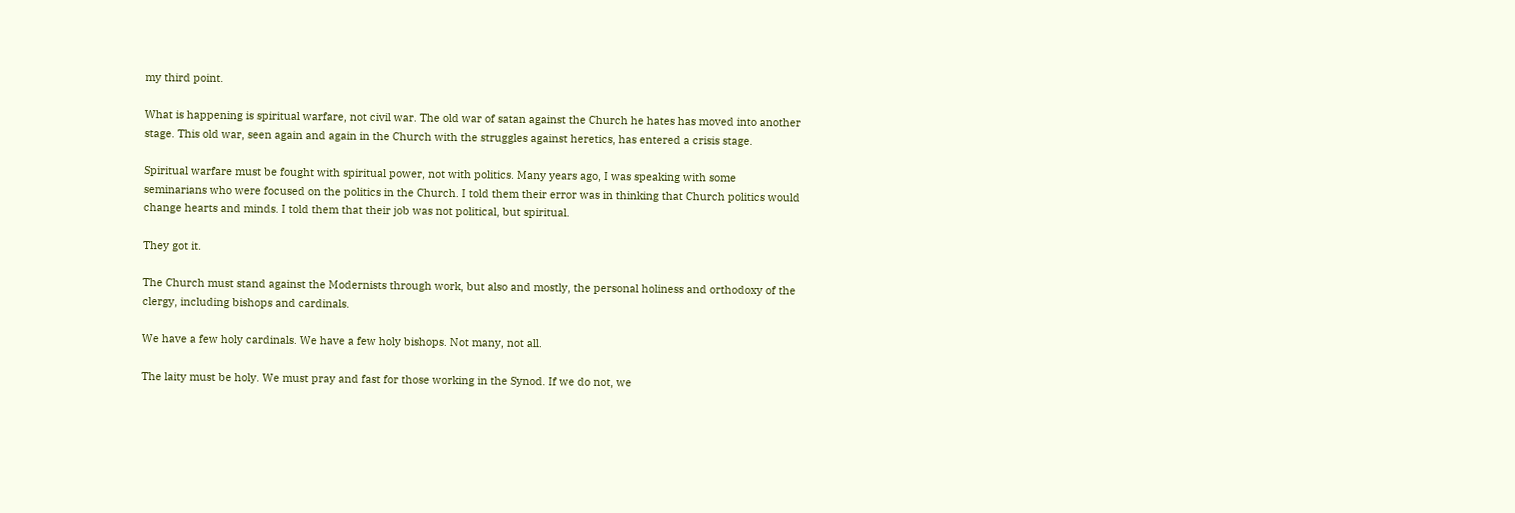my third point.

What is happening is spiritual warfare, not civil war. The old war of satan against the Church he hates has moved into another stage. This old war, seen again and again in the Church with the struggles against heretics, has entered a crisis stage.

Spiritual warfare must be fought with spiritual power, not with politics. Many years ago, I was speaking with some seminarians who were focused on the politics in the Church. I told them their error was in thinking that Church politics would change hearts and minds. I told them that their job was not political, but spiritual.

They got it.

The Church must stand against the Modernists through work, but also and mostly, the personal holiness and orthodoxy of the clergy, including bishops and cardinals.

We have a few holy cardinals. We have a few holy bishops. Not many, not all.

The laity must be holy. We must pray and fast for those working in the Synod. If we do not, we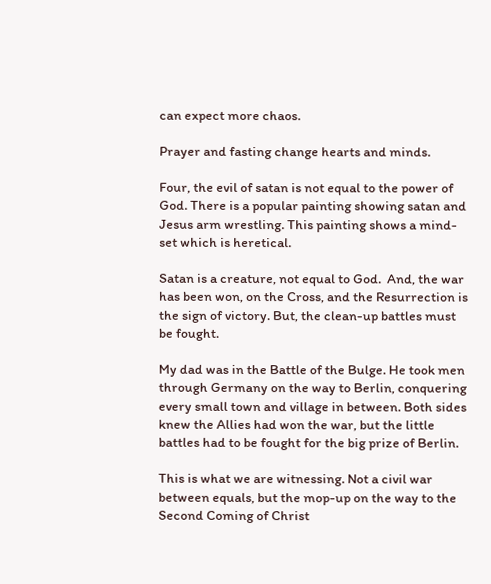can expect more chaos.

Prayer and fasting change hearts and minds.

Four, the evil of satan is not equal to the power of God. There is a popular painting showing satan and Jesus arm wrestling. This painting shows a mind-set which is heretical.

Satan is a creature, not equal to God.  And, the war has been won, on the Cross, and the Resurrection is the sign of victory. But, the clean-up battles must be fought.

My dad was in the Battle of the Bulge. He took men through Germany on the way to Berlin, conquering every small town and village in between. Both sides knew the Allies had won the war, but the little battles had to be fought for the big prize of Berlin.

This is what we are witnessing. Not a civil war between equals, but the mop-up on the way to the Second Coming of Christ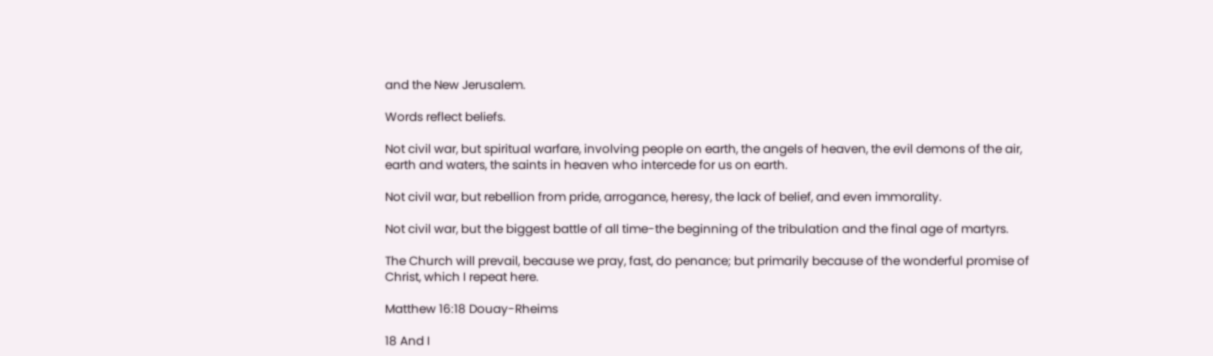and the New Jerusalem.

Words reflect beliefs.

Not civil war, but spiritual warfare, involving people on earth, the angels of heaven, the evil demons of the air, earth and waters, the saints in heaven who intercede for us on earth.

Not civil war, but rebellion from pride, arrogance, heresy, the lack of belief, and even immorality.

Not civil war, but the biggest battle of all time-the beginning of the tribulation and the final age of martyrs.

The Church will prevail, because we pray, fast, do penance; but primarily because of the wonderful promise of Christ, which I repeat here.

Matthew 16:18 Douay-Rheims

18 And I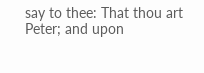say to thee: That thou art Peter; and upon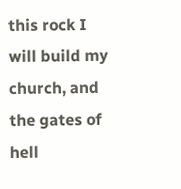this rock I will build my church, and the gates of hell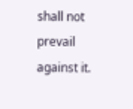shall not prevail against it.